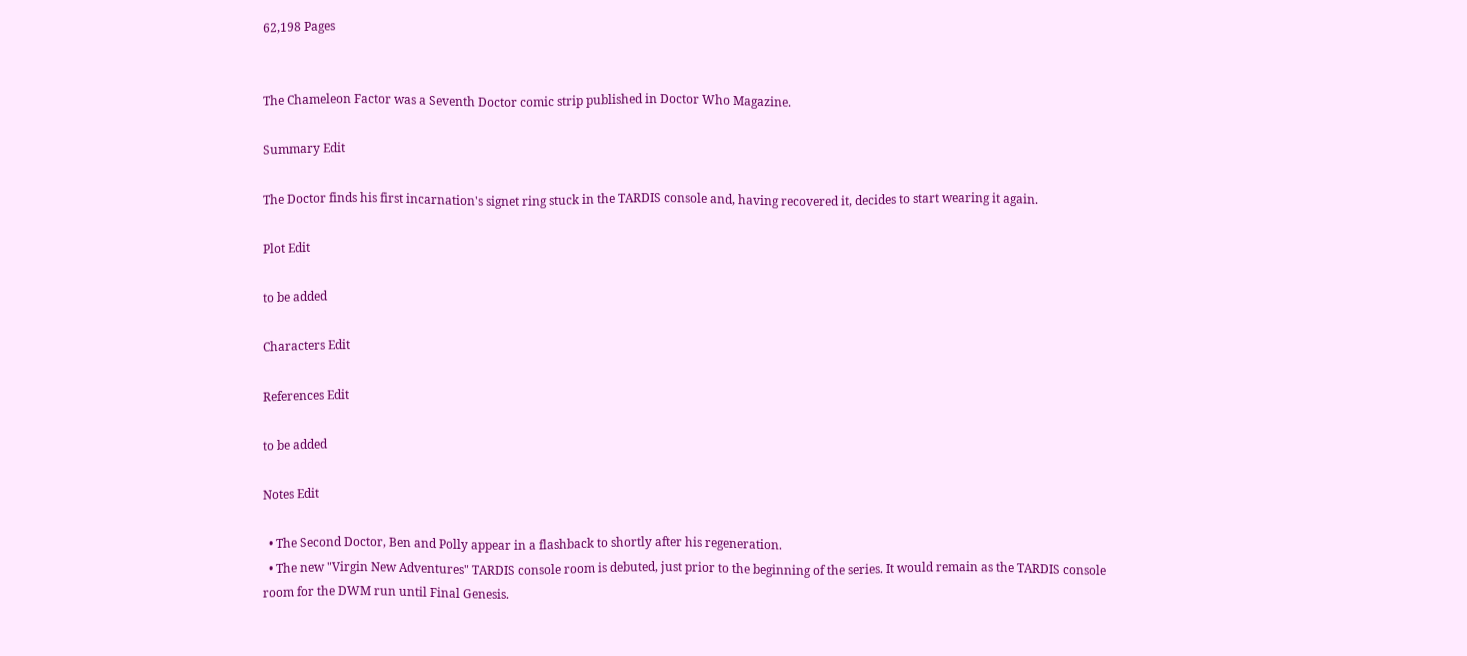62,198 Pages


The Chameleon Factor was a Seventh Doctor comic strip published in Doctor Who Magazine.

Summary Edit

The Doctor finds his first incarnation's signet ring stuck in the TARDIS console and, having recovered it, decides to start wearing it again.

Plot Edit

to be added

Characters Edit

References Edit

to be added

Notes Edit

  • The Second Doctor, Ben and Polly appear in a flashback to shortly after his regeneration.
  • The new "Virgin New Adventures" TARDIS console room is debuted, just prior to the beginning of the series. It would remain as the TARDIS console room for the DWM run until Final Genesis.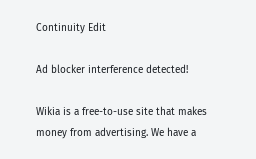Continuity Edit

Ad blocker interference detected!

Wikia is a free-to-use site that makes money from advertising. We have a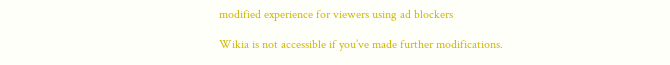modified experience for viewers using ad blockers

Wikia is not accessible if you’ve made further modifications.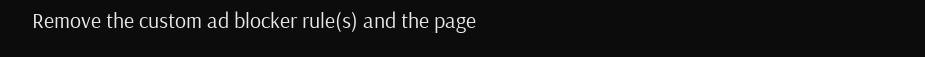Remove the custom ad blocker rule(s) and the page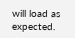will load as expected.